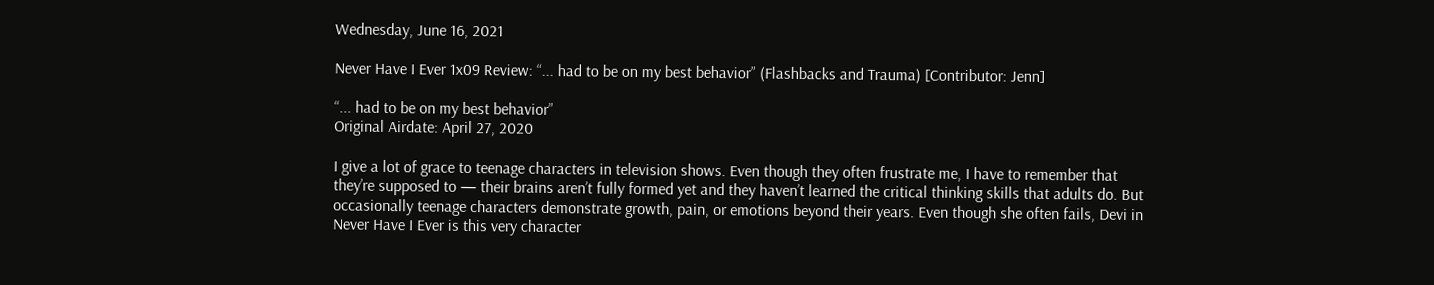Wednesday, June 16, 2021

Never Have I Ever 1x09 Review: “... had to be on my best behavior” (Flashbacks and Trauma) [Contributor: Jenn]

“... had to be on my best behavior”
Original Airdate: April 27, 2020

I give a lot of grace to teenage characters in television shows. Even though they often frustrate me, I have to remember that they’re supposed to — their brains aren’t fully formed yet and they haven’t learned the critical thinking skills that adults do. But occasionally teenage characters demonstrate growth, pain, or emotions beyond their years. Even though she often fails, Devi in Never Have I Ever is this very character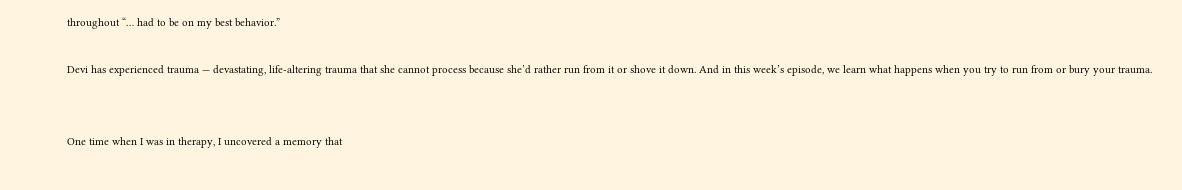throughout “… had to be on my best behavior.”

Devi has experienced trauma — devastating, life-altering trauma that she cannot process because she’d rather run from it or shove it down. And in this week’s episode, we learn what happens when you try to run from or bury your trauma.


One time when I was in therapy, I uncovered a memory that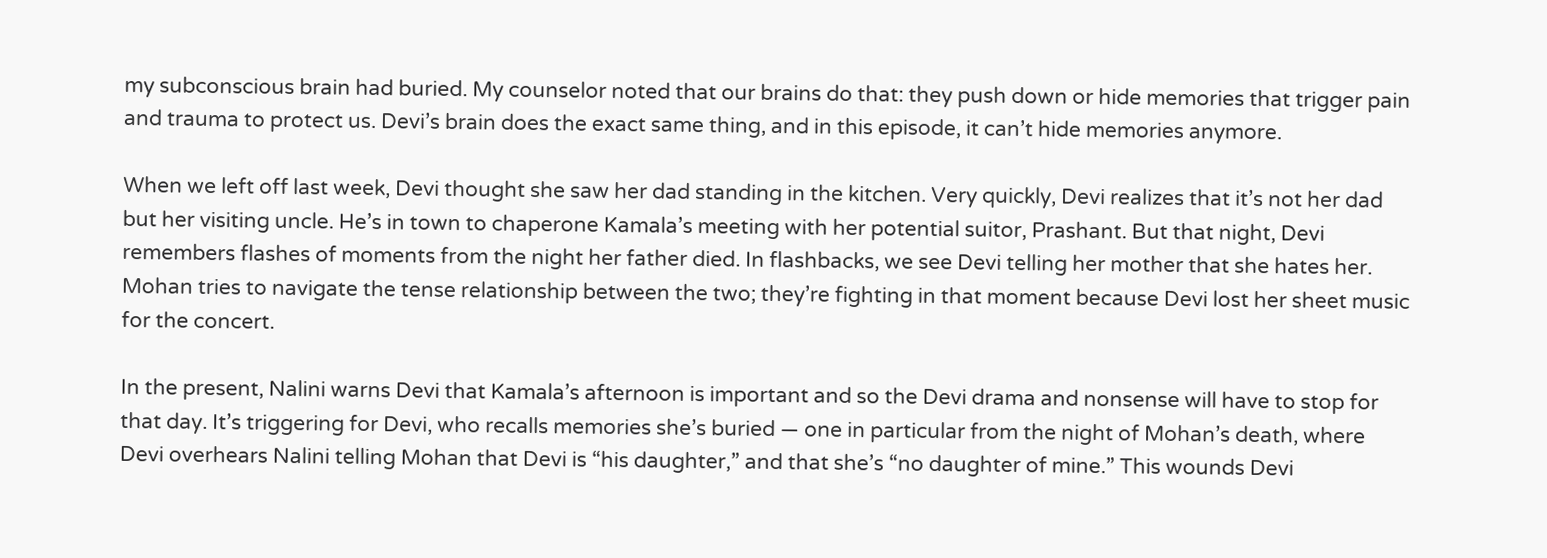my subconscious brain had buried. My counselor noted that our brains do that: they push down or hide memories that trigger pain and trauma to protect us. Devi’s brain does the exact same thing, and in this episode, it can’t hide memories anymore.

When we left off last week, Devi thought she saw her dad standing in the kitchen. Very quickly, Devi realizes that it’s not her dad but her visiting uncle. He’s in town to chaperone Kamala’s meeting with her potential suitor, Prashant. But that night, Devi remembers flashes of moments from the night her father died. In flashbacks, we see Devi telling her mother that she hates her. Mohan tries to navigate the tense relationship between the two; they’re fighting in that moment because Devi lost her sheet music for the concert.

In the present, Nalini warns Devi that Kamala’s afternoon is important and so the Devi drama and nonsense will have to stop for that day. It’s triggering for Devi, who recalls memories she’s buried — one in particular from the night of Mohan’s death, where Devi overhears Nalini telling Mohan that Devi is “his daughter,” and that she’s “no daughter of mine.” This wounds Devi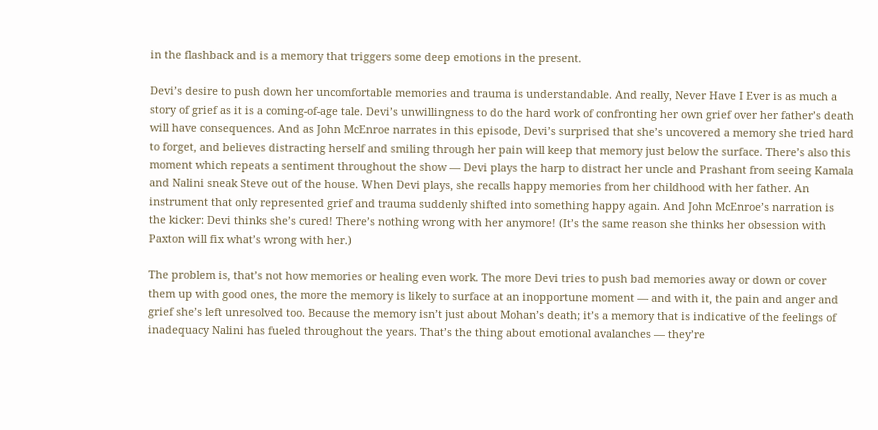in the flashback and is a memory that triggers some deep emotions in the present.

Devi’s desire to push down her uncomfortable memories and trauma is understandable. And really, Never Have I Ever is as much a story of grief as it is a coming-of-age tale. Devi’s unwillingness to do the hard work of confronting her own grief over her father’s death will have consequences. And as John McEnroe narrates in this episode, Devi’s surprised that she’s uncovered a memory she tried hard to forget, and believes distracting herself and smiling through her pain will keep that memory just below the surface. There’s also this moment which repeats a sentiment throughout the show — Devi plays the harp to distract her uncle and Prashant from seeing Kamala and Nalini sneak Steve out of the house. When Devi plays, she recalls happy memories from her childhood with her father. An instrument that only represented grief and trauma suddenly shifted into something happy again. And John McEnroe’s narration is the kicker: Devi thinks she’s cured! There’s nothing wrong with her anymore! (It’s the same reason she thinks her obsession with Paxton will fix what’s wrong with her.)

The problem is, that’s not how memories or healing even work. The more Devi tries to push bad memories away or down or cover them up with good ones, the more the memory is likely to surface at an inopportune moment — and with it, the pain and anger and grief she’s left unresolved too. Because the memory isn’t just about Mohan’s death; it’s a memory that is indicative of the feelings of inadequacy Nalini has fueled throughout the years. That’s the thing about emotional avalanches — they’re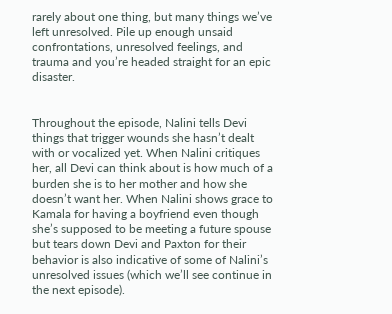rarely about one thing, but many things we’ve left unresolved. Pile up enough unsaid confrontations, unresolved feelings, and trauma and you’re headed straight for an epic disaster.


Throughout the episode, Nalini tells Devi things that trigger wounds she hasn’t dealt with or vocalized yet. When Nalini critiques her, all Devi can think about is how much of a burden she is to her mother and how she doesn’t want her. When Nalini shows grace to Kamala for having a boyfriend even though she’s supposed to be meeting a future spouse but tears down Devi and Paxton for their behavior is also indicative of some of Nalini’s unresolved issues (which we’ll see continue in the next episode).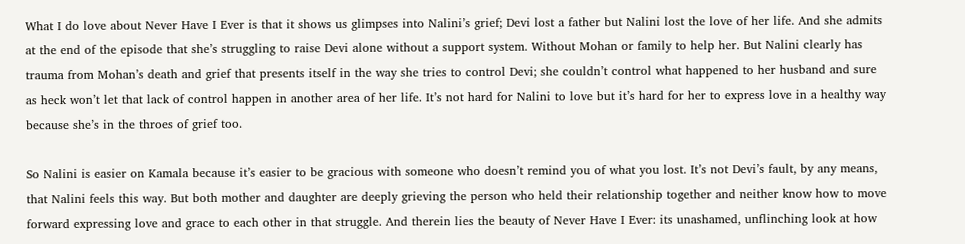What I do love about Never Have I Ever is that it shows us glimpses into Nalini’s grief; Devi lost a father but Nalini lost the love of her life. And she admits at the end of the episode that she’s struggling to raise Devi alone without a support system. Without Mohan or family to help her. But Nalini clearly has trauma from Mohan’s death and grief that presents itself in the way she tries to control Devi; she couldn’t control what happened to her husband and sure as heck won’t let that lack of control happen in another area of her life. It’s not hard for Nalini to love but it’s hard for her to express love in a healthy way because she’s in the throes of grief too.

So Nalini is easier on Kamala because it’s easier to be gracious with someone who doesn’t remind you of what you lost. It’s not Devi’s fault, by any means, that Nalini feels this way. But both mother and daughter are deeply grieving the person who held their relationship together and neither know how to move forward expressing love and grace to each other in that struggle. And therein lies the beauty of Never Have I Ever: its unashamed, unflinching look at how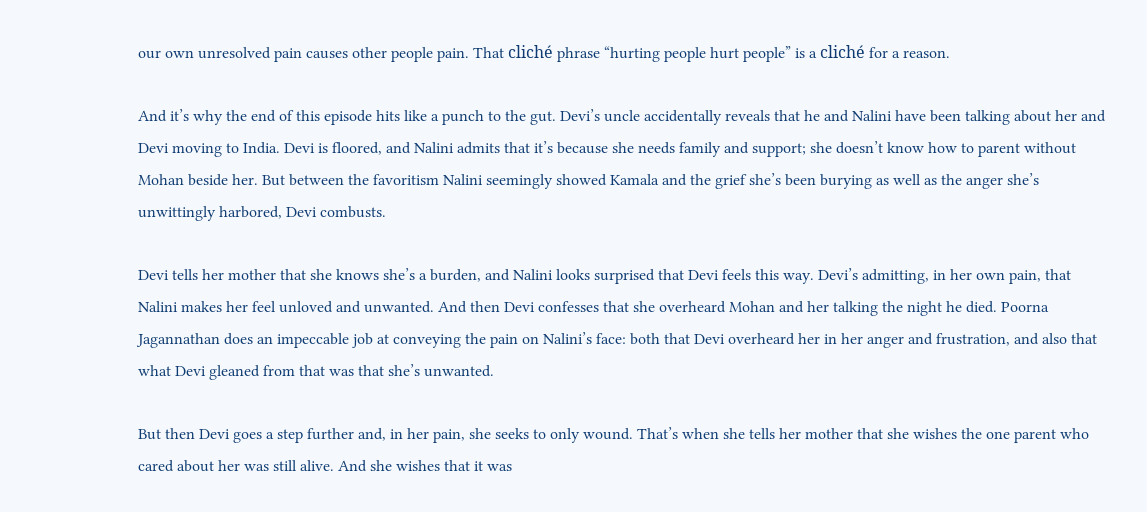our own unresolved pain causes other people pain. That cliché phrase “hurting people hurt people” is a cliché for a reason.

And it’s why the end of this episode hits like a punch to the gut. Devi’s uncle accidentally reveals that he and Nalini have been talking about her and Devi moving to India. Devi is floored, and Nalini admits that it’s because she needs family and support; she doesn’t know how to parent without Mohan beside her. But between the favoritism Nalini seemingly showed Kamala and the grief she’s been burying as well as the anger she’s unwittingly harbored, Devi combusts.

Devi tells her mother that she knows she’s a burden, and Nalini looks surprised that Devi feels this way. Devi’s admitting, in her own pain, that Nalini makes her feel unloved and unwanted. And then Devi confesses that she overheard Mohan and her talking the night he died. Poorna Jagannathan does an impeccable job at conveying the pain on Nalini’s face: both that Devi overheard her in her anger and frustration, and also that what Devi gleaned from that was that she’s unwanted.

But then Devi goes a step further and, in her pain, she seeks to only wound. That’s when she tells her mother that she wishes the one parent who cared about her was still alive. And she wishes that it was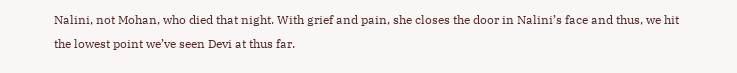Nalini, not Mohan, who died that night. With grief and pain, she closes the door in Nalini’s face and thus, we hit the lowest point we’ve seen Devi at thus far.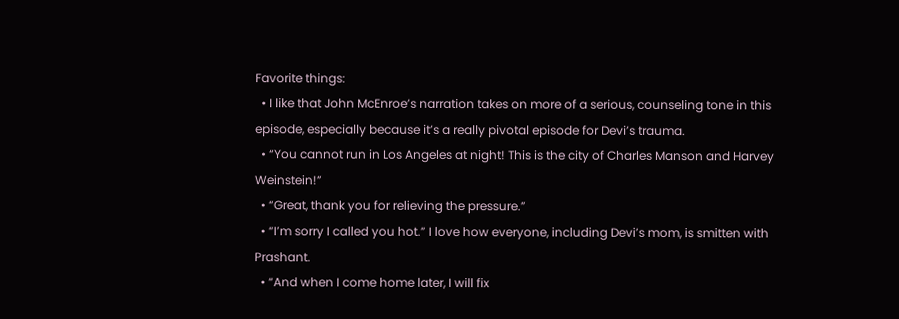Favorite things:
  • I like that John McEnroe’s narration takes on more of a serious, counseling tone in this episode, especially because it’s a really pivotal episode for Devi’s trauma.
  • “You cannot run in Los Angeles at night! This is the city of Charles Manson and Harvey Weinstein!”
  • “Great, thank you for relieving the pressure.”
  • “I’m sorry I called you hot.” I love how everyone, including Devi’s mom, is smitten with Prashant.
  • “And when I come home later, I will fix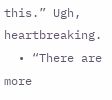this.” Ugh, heartbreaking.
  • “There are more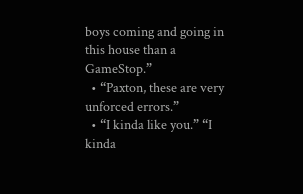boys coming and going in this house than a GameStop.”
  • “Paxton, these are very unforced errors.”
  • “I kinda like you.” “I kinda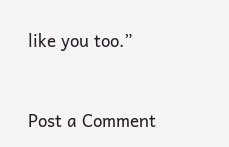like you too.”


Post a Comment